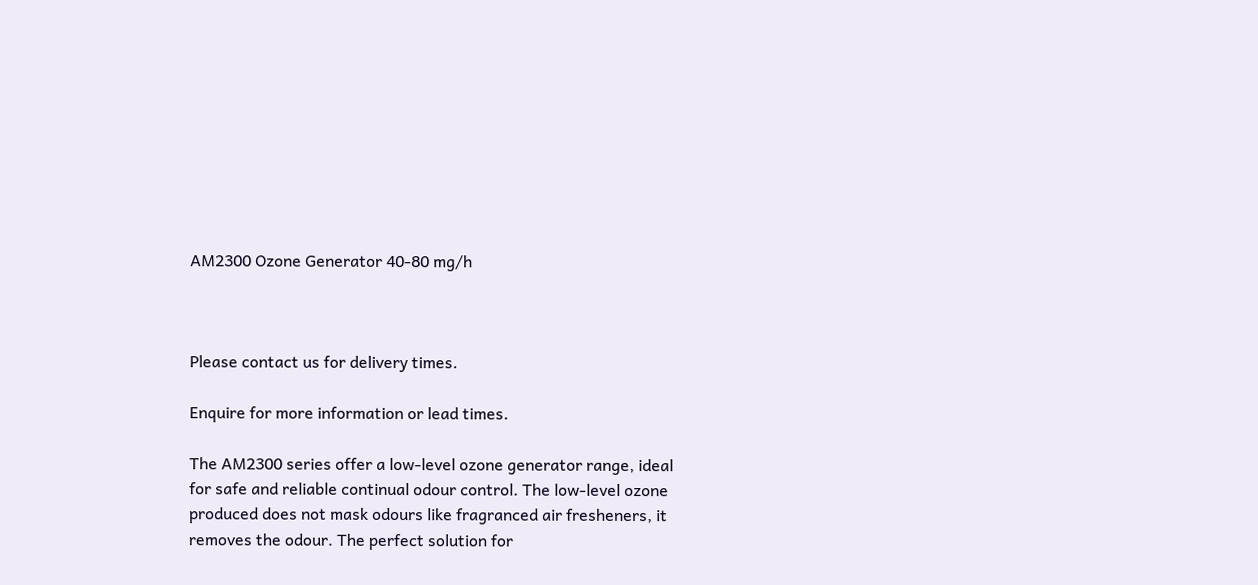AM2300 Ozone Generator 40-80 mg/h



Please contact us for delivery times.

Enquire for more information or lead times.

The AM2300 series offer a low-level ozone generator range, ideal for safe and reliable continual odour control. The low-level ozone produced does not mask odours like fragranced air fresheners, it removes the odour. The perfect solution for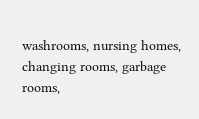washrooms, nursing homes, changing rooms, garbage rooms,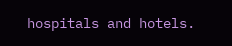hospitals and hotels.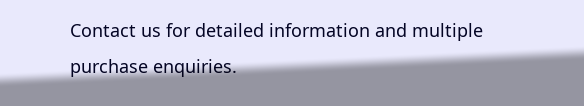Contact us for detailed information and multiple purchase enquiries.